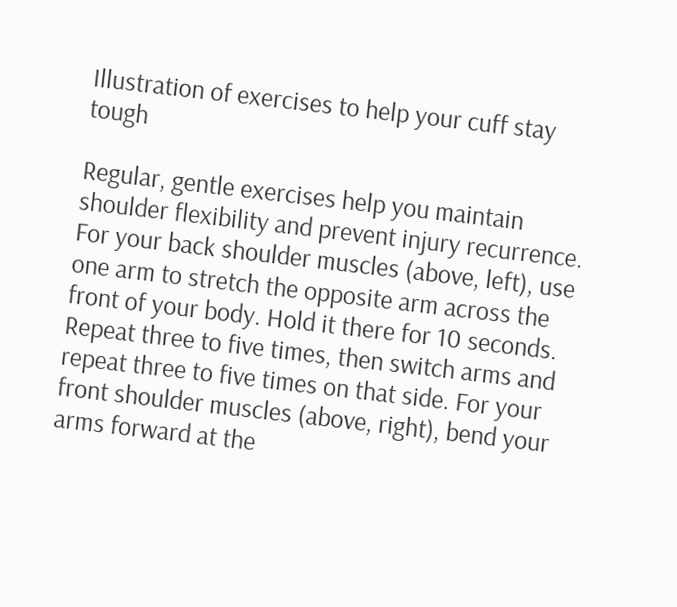Illustration of exercises to help your cuff stay tough

Regular, gentle exercises help you maintain shoulder flexibility and prevent injury recurrence. For your back shoulder muscles (above, left), use one arm to stretch the opposite arm across the front of your body. Hold it there for 10 seconds. Repeat three to five times, then switch arms and repeat three to five times on that side. For your front shoulder muscles (above, right), bend your arms forward at the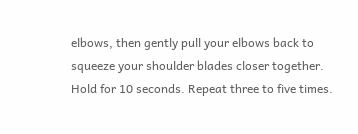elbows, then gently pull your elbows back to squeeze your shoulder blades closer together. Hold for 10 seconds. Repeat three to five times.